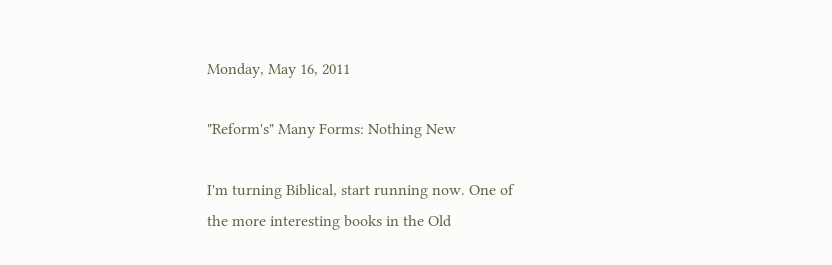Monday, May 16, 2011

"Reform's" Many Forms: Nothing New

I'm turning Biblical, start running now. One of
the more interesting books in the Old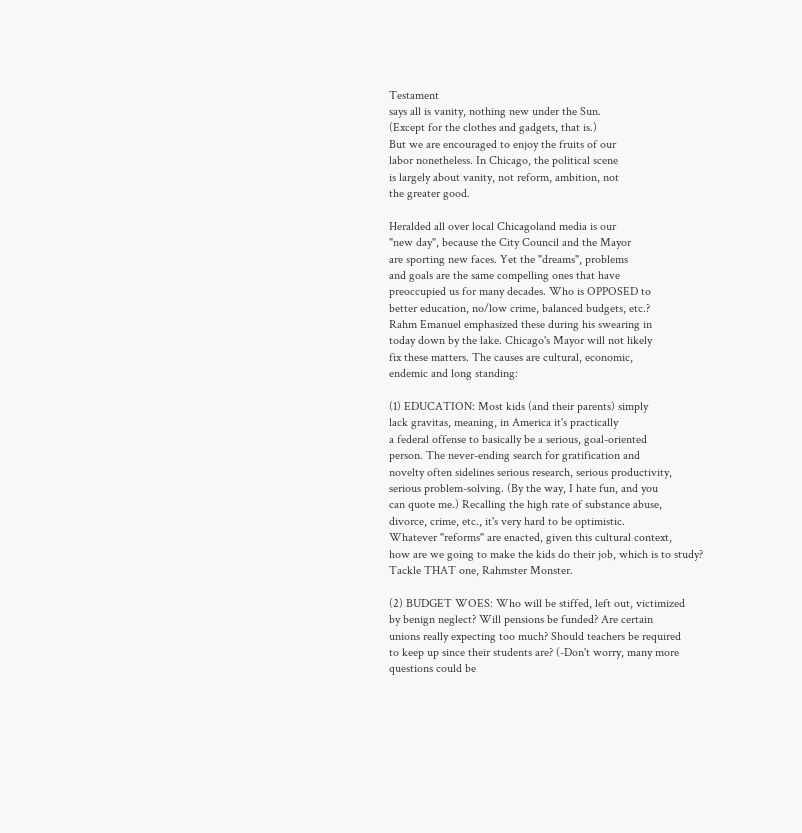Testament
says all is vanity, nothing new under the Sun.
(Except for the clothes and gadgets, that is.)
But we are encouraged to enjoy the fruits of our
labor nonetheless. In Chicago, the political scene
is largely about vanity, not reform, ambition, not
the greater good.

Heralded all over local Chicagoland media is our
"new day", because the City Council and the Mayor
are sporting new faces. Yet the "dreams", problems
and goals are the same compelling ones that have
preoccupied us for many decades. Who is OPPOSED to
better education, no/low crime, balanced budgets, etc.?
Rahm Emanuel emphasized these during his swearing in
today down by the lake. Chicago's Mayor will not likely
fix these matters. The causes are cultural, economic,
endemic and long standing:

(1) EDUCATION: Most kids (and their parents) simply
lack gravitas, meaning, in America it's practically
a federal offense to basically be a serious, goal-oriented
person. The never-ending search for gratification and
novelty often sidelines serious research, serious productivity,
serious problem-solving. (By the way, I hate fun, and you
can quote me.) Recalling the high rate of substance abuse,
divorce, crime, etc., it's very hard to be optimistic.
Whatever "reforms" are enacted, given this cultural context,
how are we going to make the kids do their job, which is to study?
Tackle THAT one, Rahmster Monster.

(2) BUDGET WOES: Who will be stiffed, left out, victimized
by benign neglect? Will pensions be funded? Are certain
unions really expecting too much? Should teachers be required
to keep up since their students are? (-Don't worry, many more
questions could be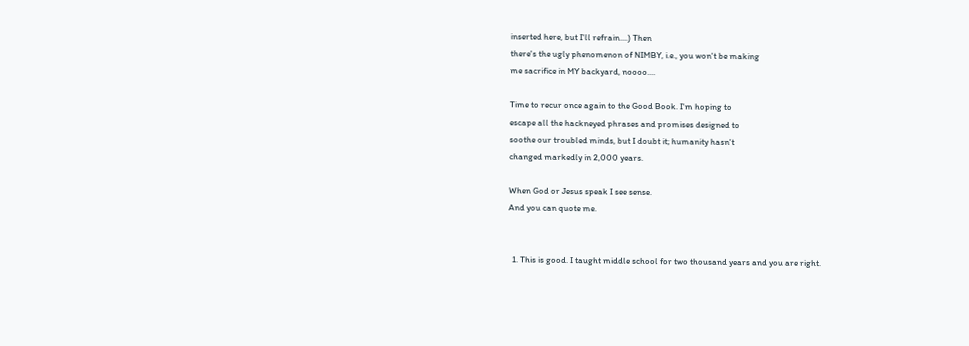inserted here, but I'll refrain....) Then
there's the ugly phenomenon of NIMBY, i.e., you won't be making
me sacrifice in MY backyard, noooo....

Time to recur once again to the Good Book. I'm hoping to
escape all the hackneyed phrases and promises designed to
soothe our troubled minds, but I doubt it; humanity hasn't
changed markedly in 2,000 years.

When God or Jesus speak I see sense.
And you can quote me.


  1. This is good. I taught middle school for two thousand years and you are right.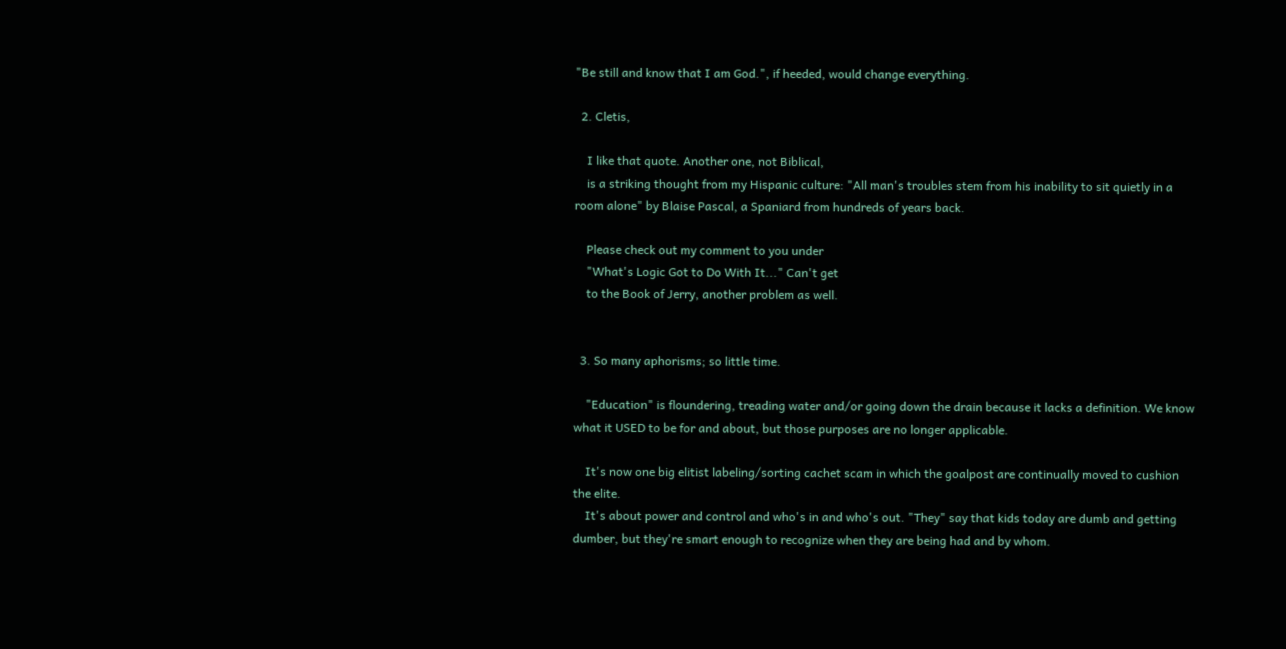"Be still and know that I am God.", if heeded, would change everything.

  2. Cletis,

    I like that quote. Another one, not Biblical,
    is a striking thought from my Hispanic culture: "All man's troubles stem from his inability to sit quietly in a room alone" by Blaise Pascal, a Spaniard from hundreds of years back.

    Please check out my comment to you under
    "What's Logic Got to Do With It..." Can't get
    to the Book of Jerry, another problem as well.


  3. So many aphorisms; so little time.

    "Education" is floundering, treading water and/or going down the drain because it lacks a definition. We know what it USED to be for and about, but those purposes are no longer applicable.

    It's now one big elitist labeling/sorting cachet scam in which the goalpost are continually moved to cushion the elite.
    It's about power and control and who's in and who's out. "They" say that kids today are dumb and getting dumber, but they're smart enough to recognize when they are being had and by whom.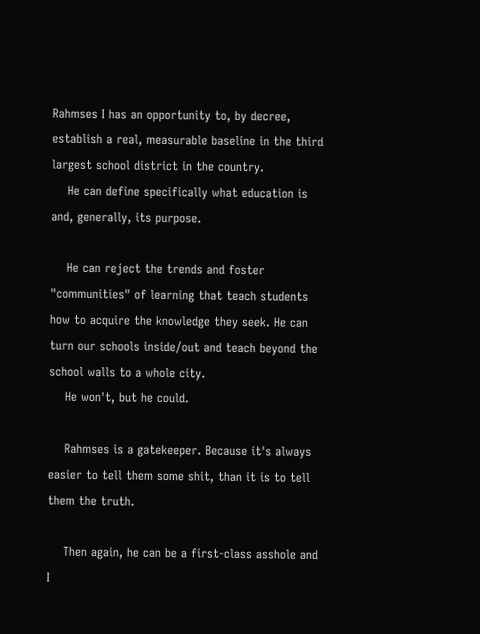Rahmses I has an opportunity to, by decree, establish a real, measurable baseline in the third largest school district in the country.
    He can define specifically what education is and, generally, its purpose.

    He can reject the trends and foster "communities" of learning that teach students how to acquire the knowledge they seek. He can turn our schools inside/out and teach beyond the school walls to a whole city.
    He won't, but he could.

    Rahmses is a gatekeeper. Because it's always easier to tell them some shit, than it is to tell them the truth.

    Then again, he can be a first-class asshole and I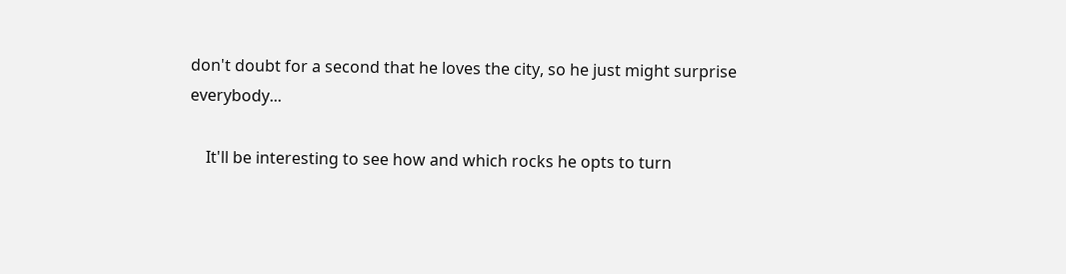don't doubt for a second that he loves the city, so he just might surprise everybody...

    It'll be interesting to see how and which rocks he opts to turn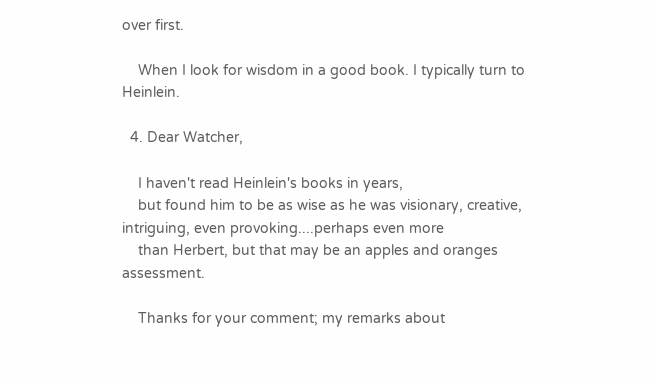over first.

    When I look for wisdom in a good book. I typically turn to Heinlein.

  4. Dear Watcher,

    I haven't read Heinlein's books in years,
    but found him to be as wise as he was visionary, creative, intriguing, even provoking....perhaps even more
    than Herbert, but that may be an apples and oranges assessment.

    Thanks for your comment; my remarks about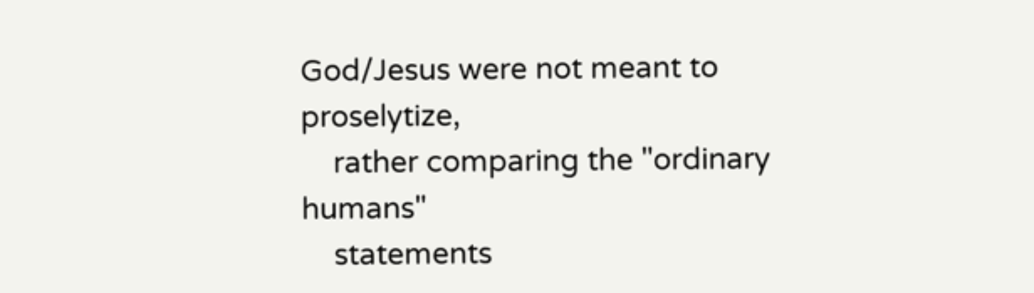God/Jesus were not meant to proselytize,
    rather comparing the "ordinary humans"
    statements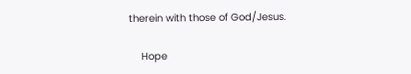therein with those of God/Jesus.

    Hope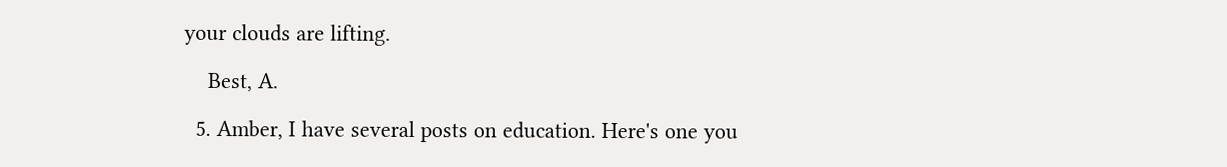your clouds are lifting.

    Best, A.

  5. Amber, I have several posts on education. Here's one you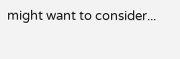might want to consider...